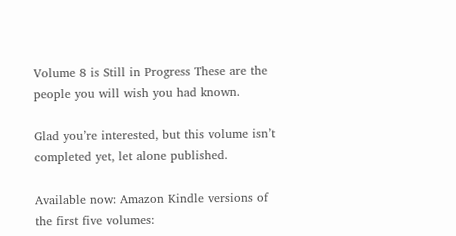Volume 8 is Still in Progress These are the people you will wish you had known.

Glad you’re interested, but this volume isn’t completed yet, let alone published.

Available now: Amazon Kindle versions of the first five volumes: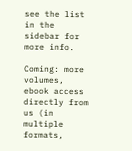see the list in the sidebar for more info.

Coming: more volumes, ebook access directly from us (in multiple formats,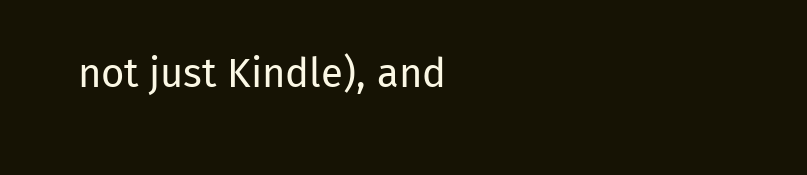not just Kindle), and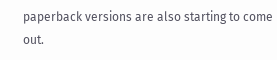paperback versions are also starting to come out.